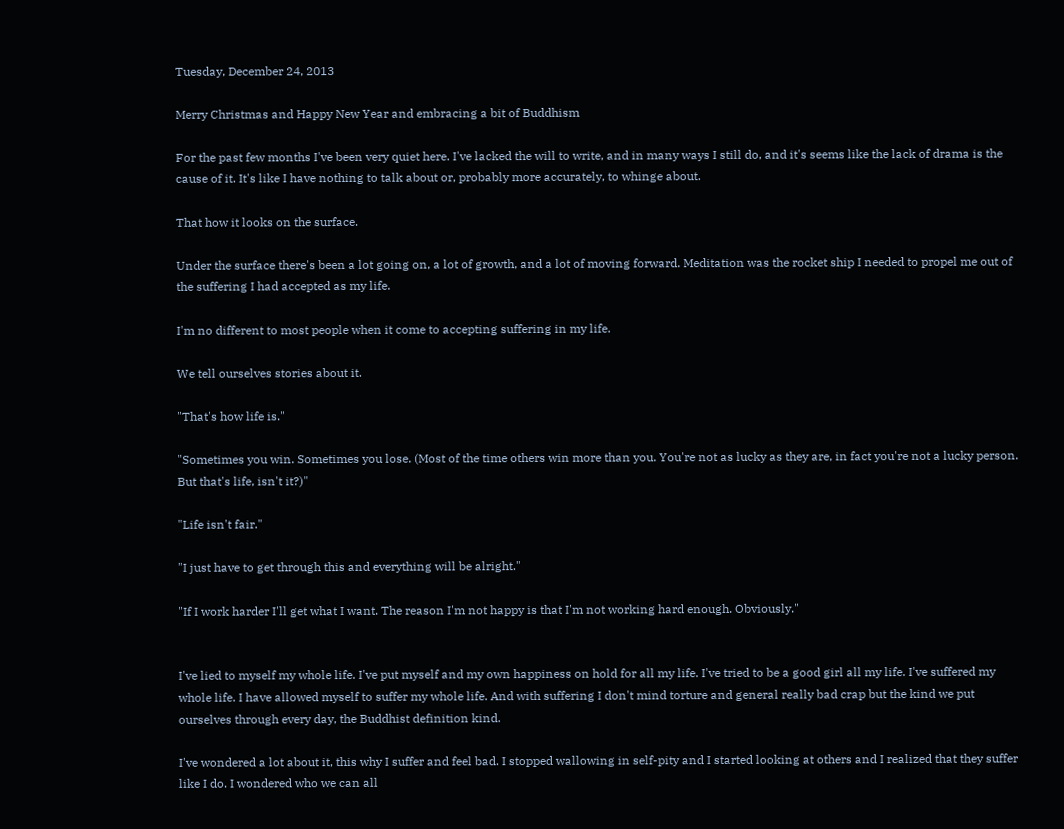Tuesday, December 24, 2013

Merry Christmas and Happy New Year and embracing a bit of Buddhism

For the past few months I've been very quiet here. I've lacked the will to write, and in many ways I still do, and it's seems like the lack of drama is the cause of it. It's like I have nothing to talk about or, probably more accurately, to whinge about.

That how it looks on the surface.

Under the surface there's been a lot going on, a lot of growth, and a lot of moving forward. Meditation was the rocket ship I needed to propel me out of the suffering I had accepted as my life.

I'm no different to most people when it come to accepting suffering in my life.

We tell ourselves stories about it.

"That's how life is."

"Sometimes you win. Sometimes you lose. (Most of the time others win more than you. You're not as lucky as they are, in fact you're not a lucky person. But that's life, isn't it?)"

"Life isn't fair."

"I just have to get through this and everything will be alright."

"If I work harder I'll get what I want. The reason I'm not happy is that I'm not working hard enough. Obviously."


I've lied to myself my whole life. I've put myself and my own happiness on hold for all my life. I've tried to be a good girl all my life. I've suffered my whole life. I have allowed myself to suffer my whole life. And with suffering I don't mind torture and general really bad crap but the kind we put ourselves through every day, the Buddhist definition kind.

I've wondered a lot about it, this why I suffer and feel bad. I stopped wallowing in self-pity and I started looking at others and I realized that they suffer like I do. I wondered who we can all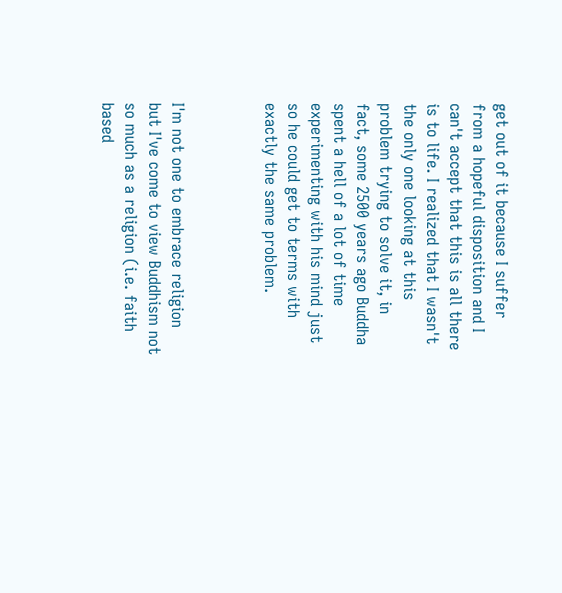get out of it because I suffer from a hopeful disposition and I can't accept that this is all there is to life. I realized that I wasn't the only one looking at this problem trying to solve it, in fact, some 2500 years ago Buddha spent a hell of a lot of time experimenting with his mind just so he could get to terms with exactly the same problem.



I'm not one to embrace religion but I've come to view Buddhism not so much as a religion (i.e. faith based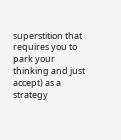superstition that requires you to park your thinking and just accept) as a strategy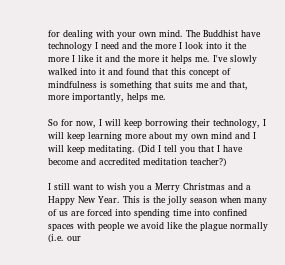for dealing with your own mind. The Buddhist have technology I need and the more I look into it the more I like it and the more it helps me. I've slowly walked into it and found that this concept of mindfulness is something that suits me and that, more importantly, helps me.

So for now, I will keep borrowing their technology, I will keep learning more about my own mind and I will keep meditating. (Did I tell you that I have become and accredited meditation teacher?)

I still want to wish you a Merry Christmas and a Happy New Year. This is the jolly season when many of us are forced into spending time into confined spaces with people we avoid like the plague normally (i.e. our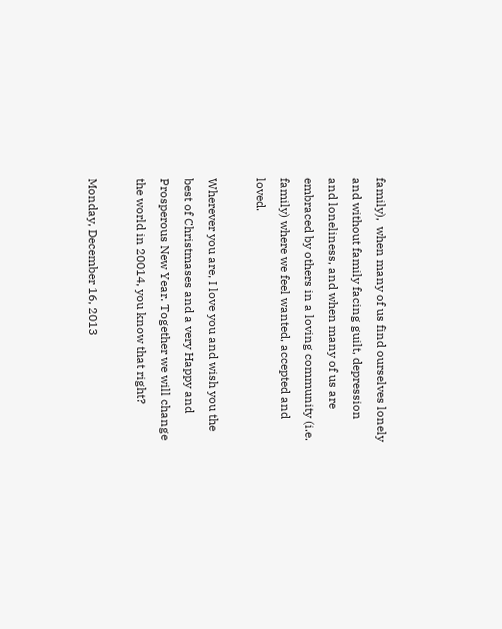family),  when many of us find ourselves lonely and without family facing guilt, depression and loneliness, and when many of us are embraced by others in a loving community (i.e. family) where we feel wanted, accepted and loved.

Wherever you are, I love you and wish you the best of Christmases and a very Happy and Prosperous New Year. Together we will change the world in 20014, you know that right?

Monday, December 16, 2013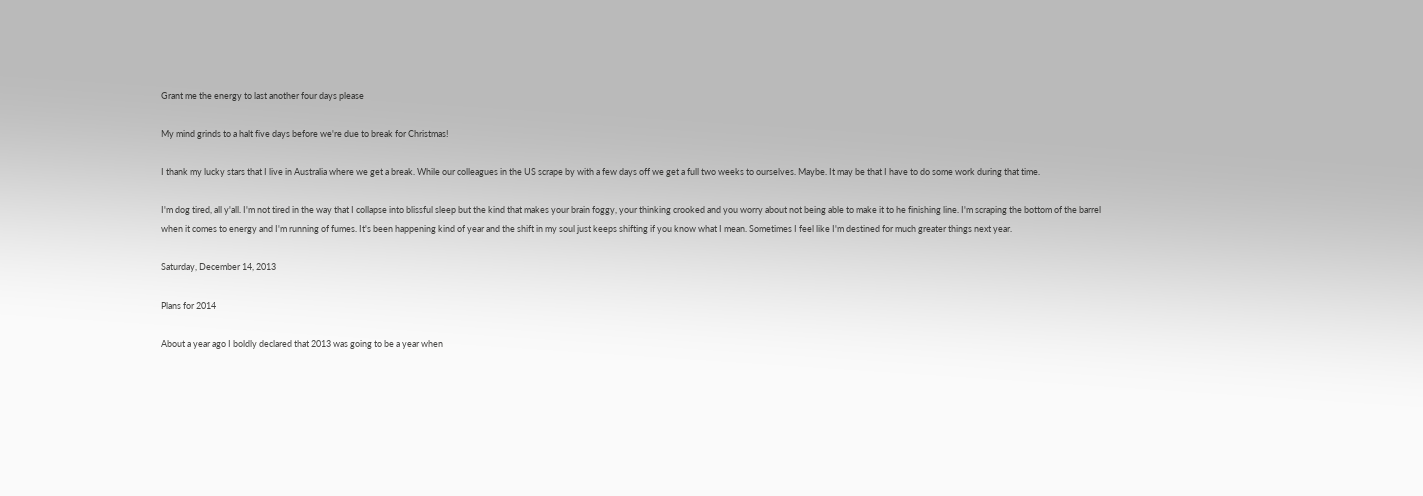Grant me the energy to last another four days please

My mind grinds to a halt five days before we're due to break for Christmas!

I thank my lucky stars that I live in Australia where we get a break. While our colleagues in the US scrape by with a few days off we get a full two weeks to ourselves. Maybe. It may be that I have to do some work during that time.

I'm dog tired, all y'all. I'm not tired in the way that I collapse into blissful sleep but the kind that makes your brain foggy, your thinking crooked and you worry about not being able to make it to he finishing line. I'm scraping the bottom of the barrel when it comes to energy and I'm running of fumes. It's been happening kind of year and the shift in my soul just keeps shifting if you know what I mean. Sometimes I feel like I'm destined for much greater things next year.

Saturday, December 14, 2013

Plans for 2014

About a year ago I boldly declared that 2013 was going to be a year when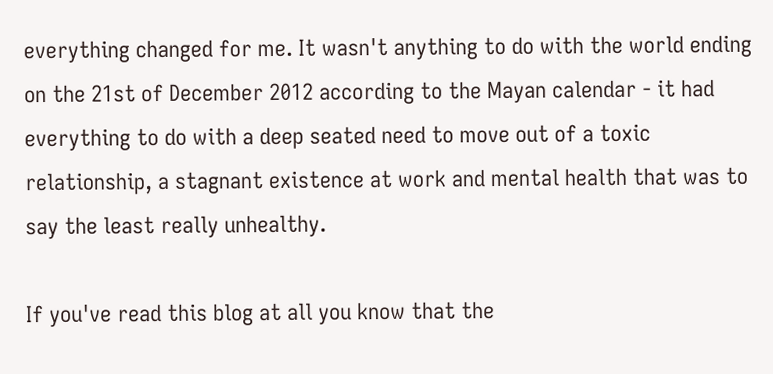everything changed for me. It wasn't anything to do with the world ending on the 21st of December 2012 according to the Mayan calendar - it had everything to do with a deep seated need to move out of a toxic relationship, a stagnant existence at work and mental health that was to say the least really unhealthy.

If you've read this blog at all you know that the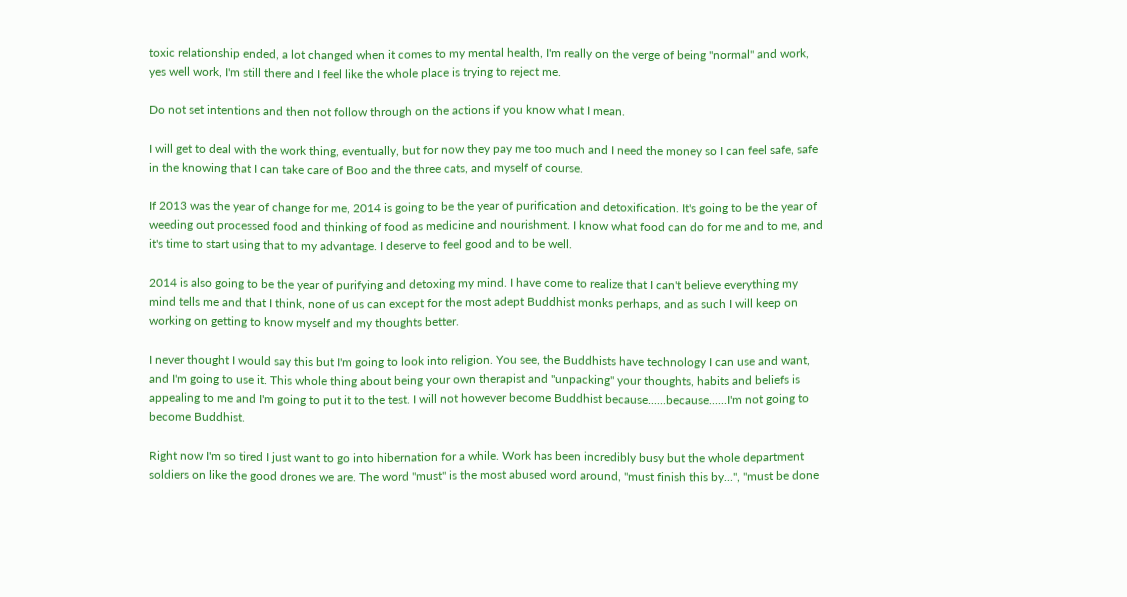toxic relationship ended, a lot changed when it comes to my mental health, I'm really on the verge of being "normal" and work, yes well work, I'm still there and I feel like the whole place is trying to reject me.

Do not set intentions and then not follow through on the actions if you know what I mean.

I will get to deal with the work thing, eventually, but for now they pay me too much and I need the money so I can feel safe, safe in the knowing that I can take care of Boo and the three cats, and myself of course.

If 2013 was the year of change for me, 2014 is going to be the year of purification and detoxification. It's going to be the year of weeding out processed food and thinking of food as medicine and nourishment. I know what food can do for me and to me, and it's time to start using that to my advantage. I deserve to feel good and to be well.

2014 is also going to be the year of purifying and detoxing my mind. I have come to realize that I can't believe everything my mind tells me and that I think, none of us can except for the most adept Buddhist monks perhaps, and as such I will keep on working on getting to know myself and my thoughts better.

I never thought I would say this but I'm going to look into religion. You see, the Buddhists have technology I can use and want,  and I'm going to use it. This whole thing about being your own therapist and "unpacking" your thoughts, habits and beliefs is appealing to me and I'm going to put it to the test. I will not however become Buddhist because......because......I'm not going to become Buddhist.

Right now I'm so tired I just want to go into hibernation for a while. Work has been incredibly busy but the whole department soldiers on like the good drones we are. The word "must" is the most abused word around, "must finish this by...", "must be done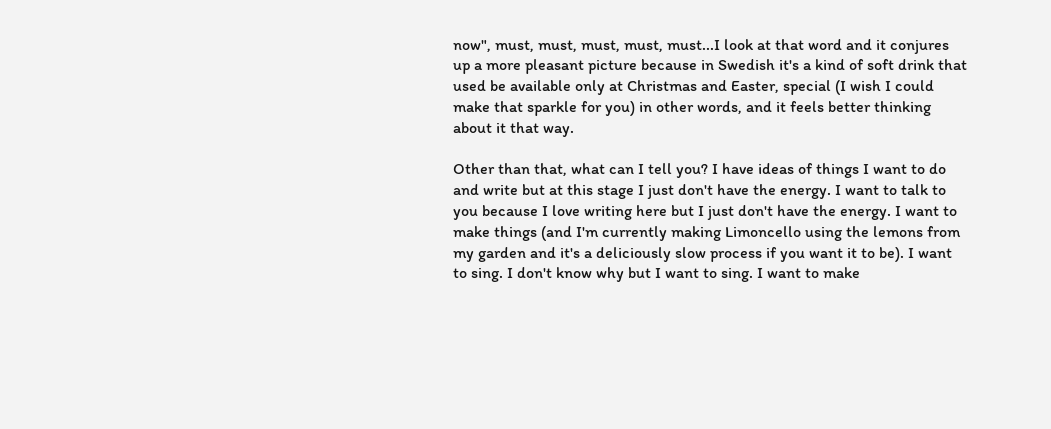now", must, must, must, must, must...I look at that word and it conjures up a more pleasant picture because in Swedish it's a kind of soft drink that used be available only at Christmas and Easter, special (I wish I could make that sparkle for you) in other words, and it feels better thinking about it that way.

Other than that, what can I tell you? I have ideas of things I want to do and write but at this stage I just don't have the energy. I want to talk to you because I love writing here but I just don't have the energy. I want to make things (and I'm currently making Limoncello using the lemons from my garden and it's a deliciously slow process if you want it to be). I want to sing. I don't know why but I want to sing. I want to make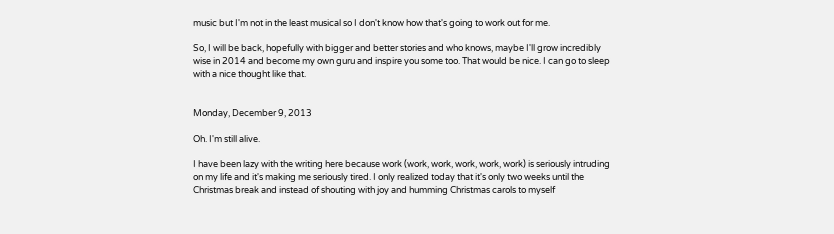music but I'm not in the least musical so I don't know how that's going to work out for me.

So, I will be back, hopefully with bigger and better stories and who knows, maybe I'll grow incredibly wise in 2014 and become my own guru and inspire you some too. That would be nice. I can go to sleep with a nice thought like that.


Monday, December 9, 2013

Oh. I'm still alive.

I have been lazy with the writing here because work (work, work, work, work, work) is seriously intruding on my life and it's making me seriously tired. I only realized today that it's only two weeks until the Christmas break and instead of shouting with joy and humming Christmas carols to myself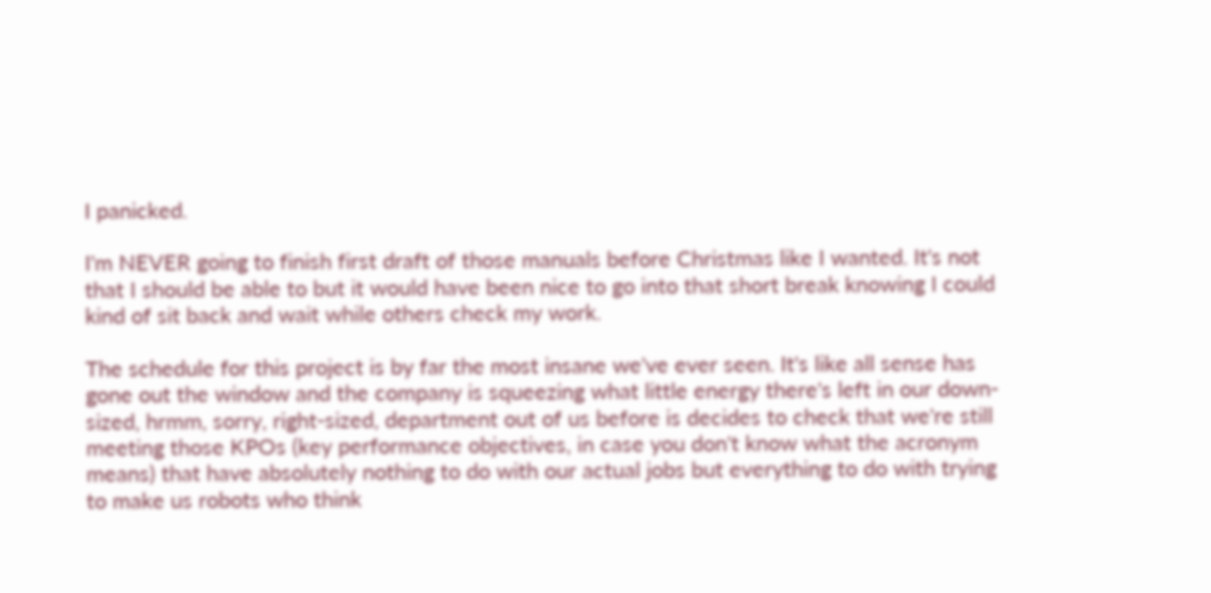I panicked.

I'm NEVER going to finish first draft of those manuals before Christmas like I wanted. It's not that I should be able to but it would have been nice to go into that short break knowing I could kind of sit back and wait while others check my work.

The schedule for this project is by far the most insane we've ever seen. It's like all sense has gone out the window and the company is squeezing what little energy there's left in our down-sized, hrmm, sorry, right-sized, department out of us before is decides to check that we're still meeting those KPOs (key performance objectives, in case you don't know what the acronym means) that have absolutely nothing to do with our actual jobs but everything to do with trying to make us robots who think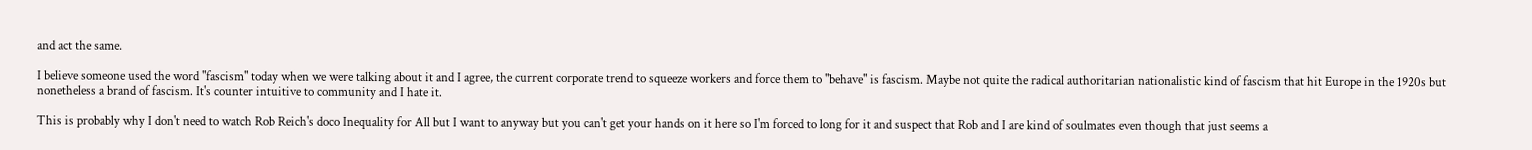and act the same.

I believe someone used the word "fascism" today when we were talking about it and I agree, the current corporate trend to squeeze workers and force them to "behave" is fascism. Maybe not quite the radical authoritarian nationalistic kind of fascism that hit Europe in the 1920s but nonetheless a brand of fascism. It's counter intuitive to community and I hate it.

This is probably why I don't need to watch Rob Reich's doco Inequality for All but I want to anyway but you can't get your hands on it here so I'm forced to long for it and suspect that Rob and I are kind of soulmates even though that just seems a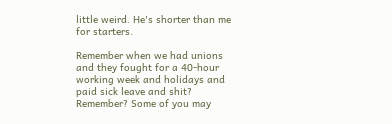little weird. He's shorter than me for starters.

Remember when we had unions and they fought for a 40-hour working week and holidays and paid sick leave and shit? Remember? Some of you may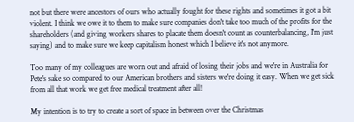not but there were ancestors of ours who actually fought for these rights and sometimes it got a bit violent. I think we owe it to them to make sure companies don't take too much of the profits for the shareholders (and giving workers shares to placate them doesn't count as counterbalancing, I'm just saying) and to make sure we keep capitalism honest which I believe it's not anymore.

Too many of my colleagues are worn out and afraid of losing their jobs and we're in Australia for Pete's sake so compared to our American brothers and sisters we're doing it easy. When we get sick from all that work we get free medical treatment after all!

My intention is to try to create a sort of space in between over the Christmas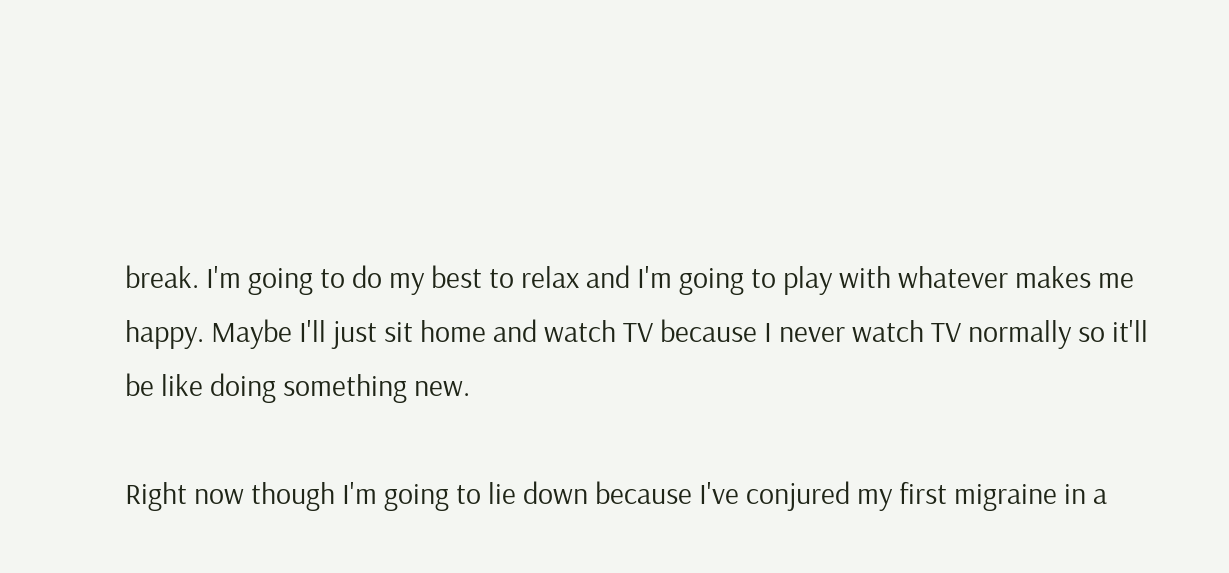break. I'm going to do my best to relax and I'm going to play with whatever makes me happy. Maybe I'll just sit home and watch TV because I never watch TV normally so it'll be like doing something new.

Right now though I'm going to lie down because I've conjured my first migraine in a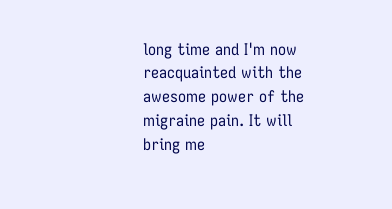long time and I'm now reacquainted with the awesome power of the migraine pain. It will bring me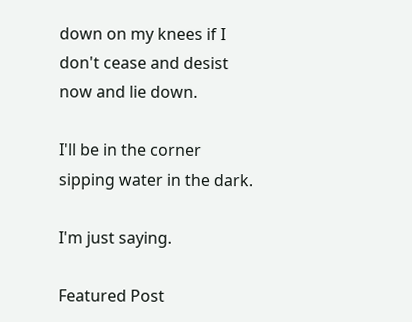down on my knees if I don't cease and desist now and lie down.

I'll be in the corner sipping water in the dark.

I'm just saying.

Featured Post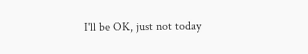I'll be OK, just not today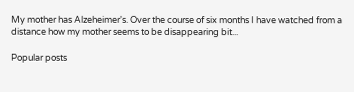My mother has Alzeheimer's. Over the course of six months I have watched from a distance how my mother seems to be disappearing bit...

Popular posts